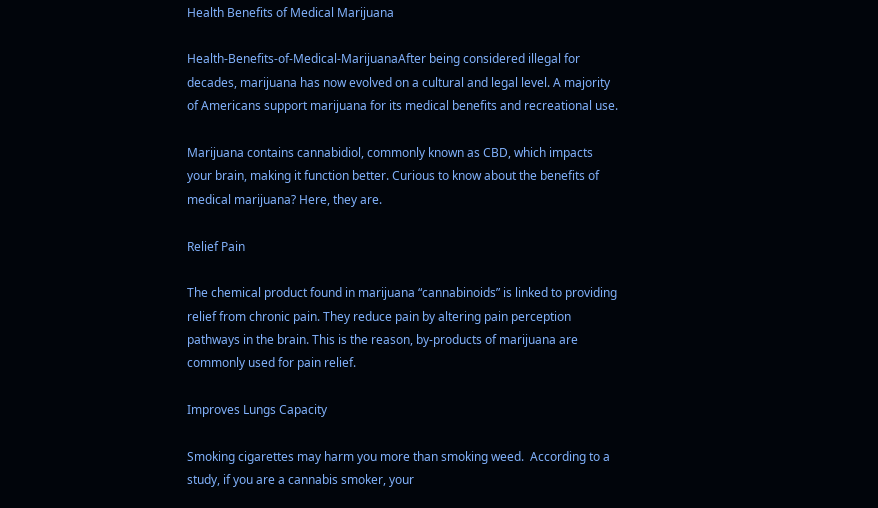Health Benefits of Medical Marijuana

Health-Benefits-of-Medical-MarijuanaAfter being considered illegal for decades, marijuana has now evolved on a cultural and legal level. A majority of Americans support marijuana for its medical benefits and recreational use.

Marijuana contains cannabidiol, commonly known as CBD, which impacts your brain, making it function better. Curious to know about the benefits of medical marijuana? Here, they are.

Relief Pain

The chemical product found in marijuana “cannabinoids” is linked to providing relief from chronic pain. They reduce pain by altering pain perception pathways in the brain. This is the reason, by-products of marijuana are commonly used for pain relief.

Improves Lungs Capacity

Smoking cigarettes may harm you more than smoking weed.  According to a study, if you are a cannabis smoker, your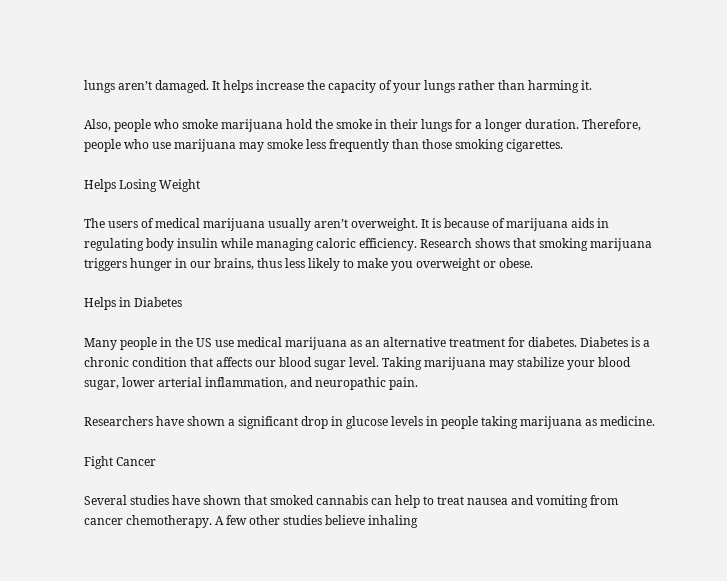lungs aren’t damaged. It helps increase the capacity of your lungs rather than harming it.

Also, people who smoke marijuana hold the smoke in their lungs for a longer duration. Therefore, people who use marijuana may smoke less frequently than those smoking cigarettes.

Helps Losing Weight

The users of medical marijuana usually aren’t overweight. It is because of marijuana aids in regulating body insulin while managing caloric efficiency. Research shows that smoking marijuana triggers hunger in our brains, thus less likely to make you overweight or obese.

Helps in Diabetes

Many people in the US use medical marijuana as an alternative treatment for diabetes. Diabetes is a chronic condition that affects our blood sugar level. Taking marijuana may stabilize your blood sugar, lower arterial inflammation, and neuropathic pain.

Researchers have shown a significant drop in glucose levels in people taking marijuana as medicine.

Fight Cancer

Several studies have shown that smoked cannabis can help to treat nausea and vomiting from cancer chemotherapy. A few other studies believe inhaling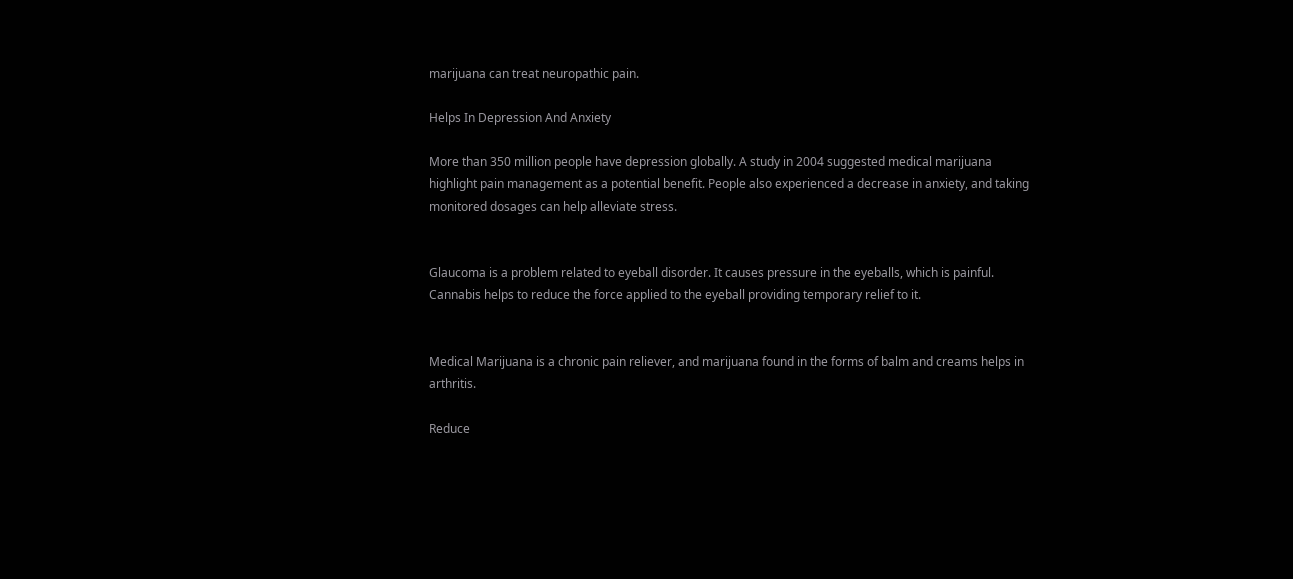marijuana can treat neuropathic pain.

Helps In Depression And Anxiety

More than 350 million people have depression globally. A study in 2004 suggested medical marijuana highlight pain management as a potential benefit. People also experienced a decrease in anxiety, and taking monitored dosages can help alleviate stress.


Glaucoma is a problem related to eyeball disorder. It causes pressure in the eyeballs, which is painful. Cannabis helps to reduce the force applied to the eyeball providing temporary relief to it.


Medical Marijuana is a chronic pain reliever, and marijuana found in the forms of balm and creams helps in arthritis.

Reduce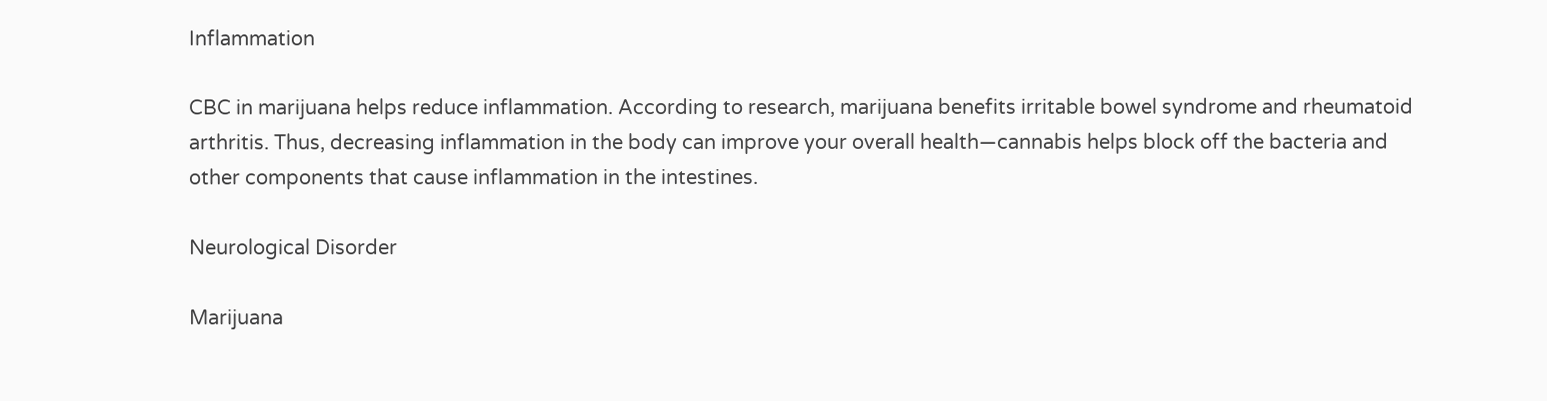Inflammation

CBC in marijuana helps reduce inflammation. According to research, marijuana benefits irritable bowel syndrome and rheumatoid arthritis. Thus, decreasing inflammation in the body can improve your overall health—cannabis helps block off the bacteria and other components that cause inflammation in the intestines.

Neurological Disorder

Marijuana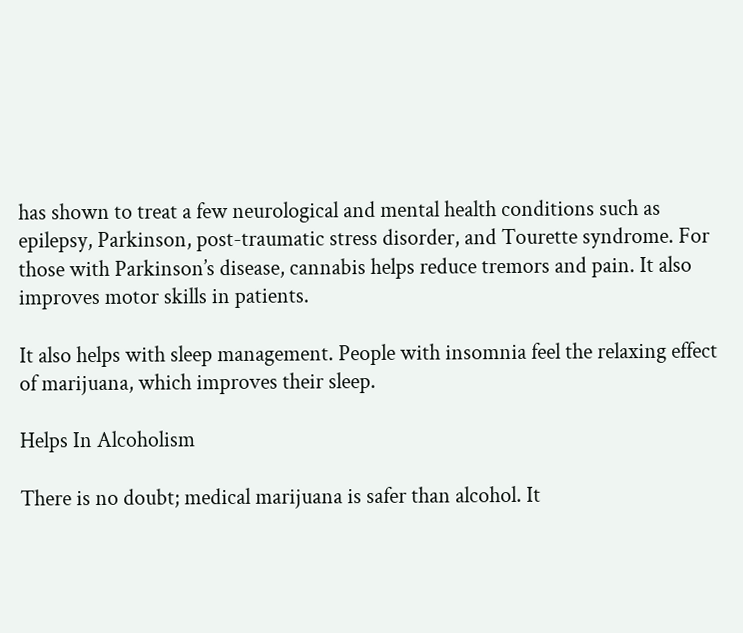has shown to treat a few neurological and mental health conditions such as epilepsy, Parkinson, post-traumatic stress disorder, and Tourette syndrome. For those with Parkinson’s disease, cannabis helps reduce tremors and pain. It also improves motor skills in patients.

It also helps with sleep management. People with insomnia feel the relaxing effect of marijuana, which improves their sleep.

Helps In Alcoholism

There is no doubt; medical marijuana is safer than alcohol. It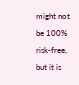might not be 100% risk-free, but it is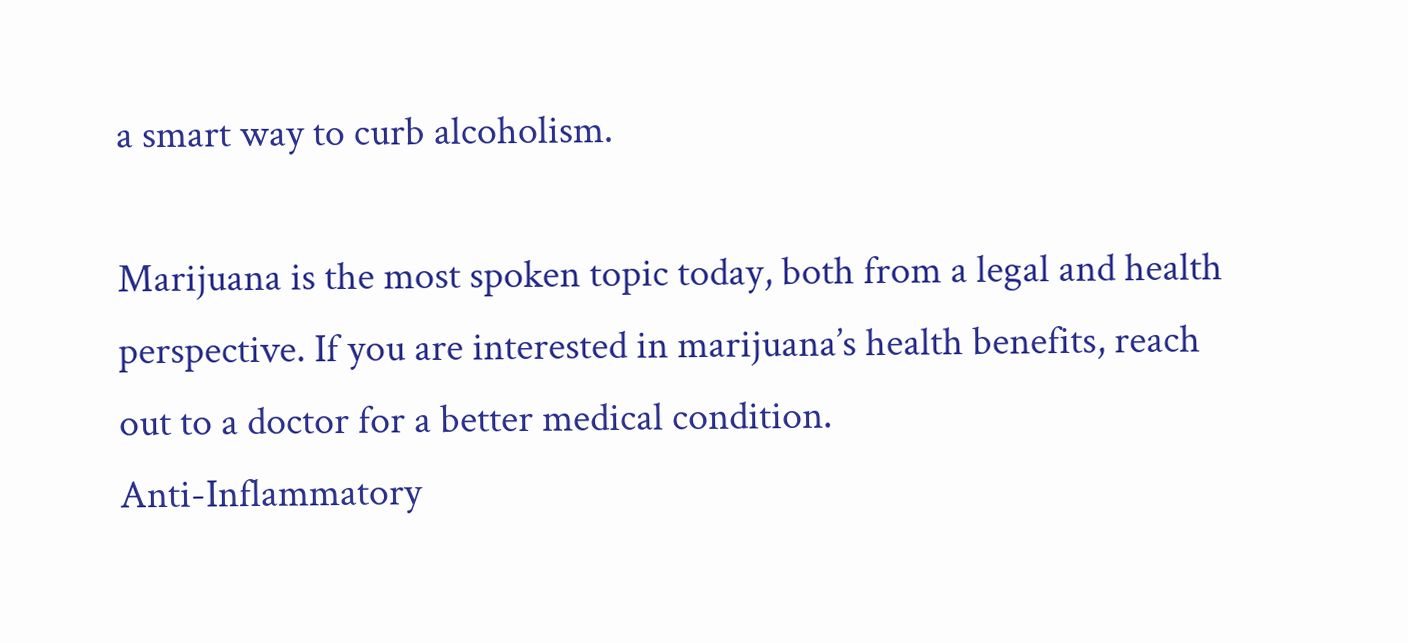a smart way to curb alcoholism.

Marijuana is the most spoken topic today, both from a legal and health perspective. If you are interested in marijuana’s health benefits, reach out to a doctor for a better medical condition.
Anti-Inflammatory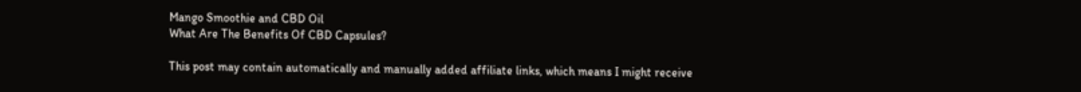Mango Smoothie and CBD Oil
What Are The Benefits Of CBD Capsules?

This post may contain automatically and manually added affiliate links, which means I might receive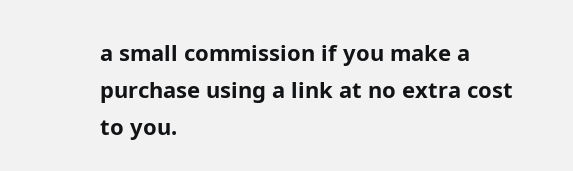a small commission if you make a purchase using a link at no extra cost to you.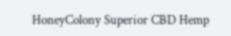HoneyColony Superior CBD Hemp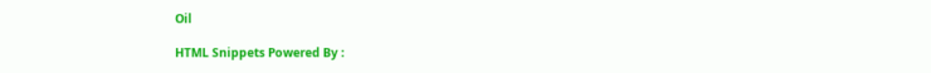Oil

HTML Snippets Powered By :